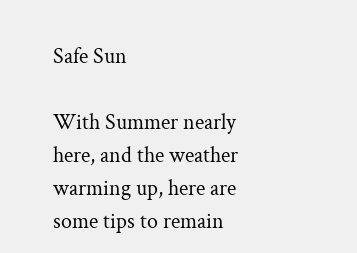Safe Sun

With Summer nearly here, and the weather warming up, here are some tips to remain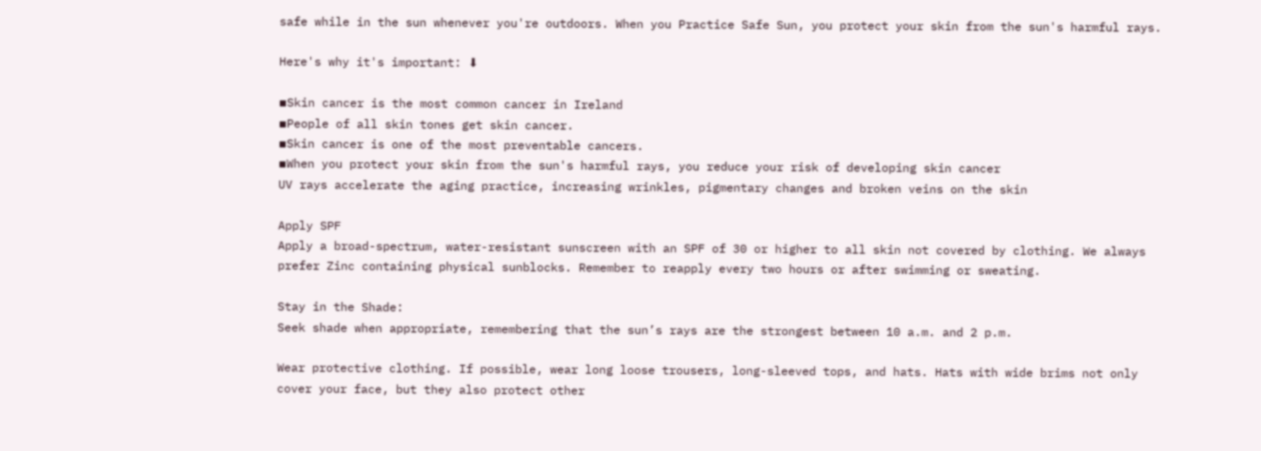safe while in the sun whenever you're outdoors. When you Practice Safe Sun, you protect your skin from the sun's harmful rays.

Here's why it's important: ⬇

▪Skin cancer is the most common cancer in Ireland
▪People of all skin tones get skin cancer.
▪Skin cancer is one of the most preventable cancers.
▪When you protect your skin from the sun's harmful rays, you reduce your risk of developing skin cancer
UV rays accelerate the aging practice, increasing wrinkles, pigmentary changes and broken veins on the skin

Apply SPF
Apply a broad-spectrum, water-resistant sunscreen with an SPF of 30 or higher to all skin not covered by clothing. We always prefer Zinc containing physical sunblocks. Remember to reapply every two hours or after swimming or sweating.

Stay in the Shade:
Seek shade when appropriate, remembering that the sun’s rays are the strongest between 10 a.m. and 2 p.m.

Wear protective clothing. If possible, wear long loose trousers, long-sleeved tops, and hats. Hats with wide brims not only cover your face, but they also protect other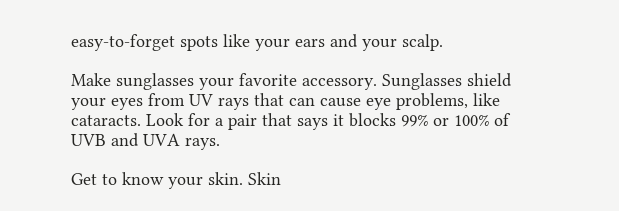easy-to-forget spots like your ears and your scalp.

Make sunglasses your favorite accessory. Sunglasses shield your eyes from UV rays that can cause eye problems, like cataracts. Look for a pair that says it blocks 99% or 100% of UVB and UVA rays.

Get to know your skin. Skin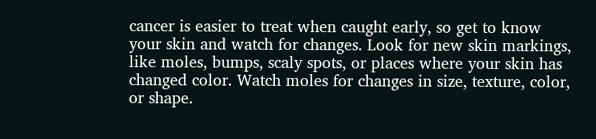cancer is easier to treat when caught early, so get to know your skin and watch for changes. Look for new skin markings, like moles, bumps, scaly spots, or places where your skin has changed color. Watch moles for changes in size, texture, color, or shape.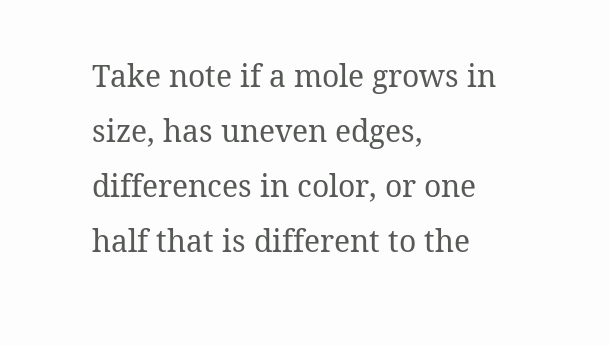Take note if a mole grows in size, has uneven edges, differences in color, or one half that is different to the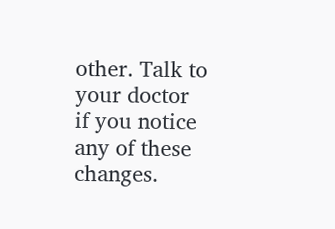other. Talk to your doctor if you notice any of these changes.